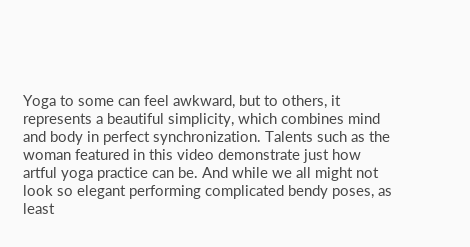Yoga to some can feel awkward, but to others, it represents a beautiful simplicity, which combines mind and body in perfect synchronization. Talents such as the woman featured in this video demonstrate just how artful yoga practice can be. And while we all might not look so elegant performing complicated bendy poses, as least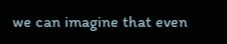we can imagine that even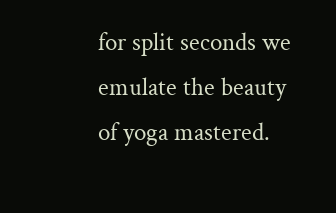for split seconds we emulate the beauty of yoga mastered.